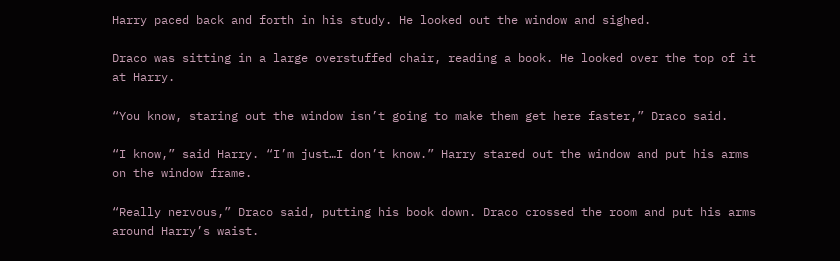Harry paced back and forth in his study. He looked out the window and sighed.

Draco was sitting in a large overstuffed chair, reading a book. He looked over the top of it at Harry.

“You know, staring out the window isn’t going to make them get here faster,” Draco said.

“I know,” said Harry. “I’m just…I don’t know.” Harry stared out the window and put his arms on the window frame.

“Really nervous,” Draco said, putting his book down. Draco crossed the room and put his arms around Harry’s waist.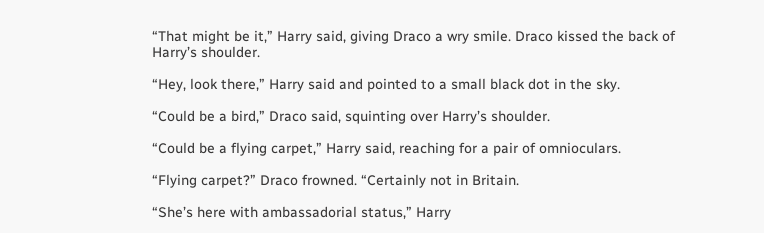“That might be it,” Harry said, giving Draco a wry smile. Draco kissed the back of Harry’s shoulder.

“Hey, look there,” Harry said and pointed to a small black dot in the sky.

“Could be a bird,” Draco said, squinting over Harry’s shoulder.

“Could be a flying carpet,” Harry said, reaching for a pair of omnioculars.

“Flying carpet?” Draco frowned. “Certainly not in Britain.

“She’s here with ambassadorial status,” Harry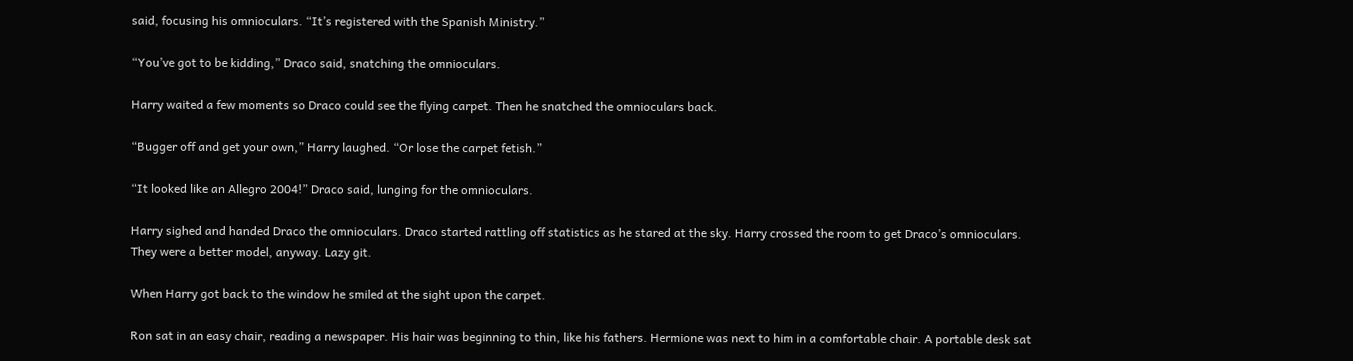said, focusing his omnioculars. “It’s registered with the Spanish Ministry.”

“You’ve got to be kidding,” Draco said, snatching the omnioculars.

Harry waited a few moments so Draco could see the flying carpet. Then he snatched the omnioculars back.

“Bugger off and get your own,” Harry laughed. “Or lose the carpet fetish.”

“It looked like an Allegro 2004!” Draco said, lunging for the omnioculars.

Harry sighed and handed Draco the omnioculars. Draco started rattling off statistics as he stared at the sky. Harry crossed the room to get Draco’s omnioculars. They were a better model, anyway. Lazy git.

When Harry got back to the window he smiled at the sight upon the carpet.

Ron sat in an easy chair, reading a newspaper. His hair was beginning to thin, like his fathers. Hermione was next to him in a comfortable chair. A portable desk sat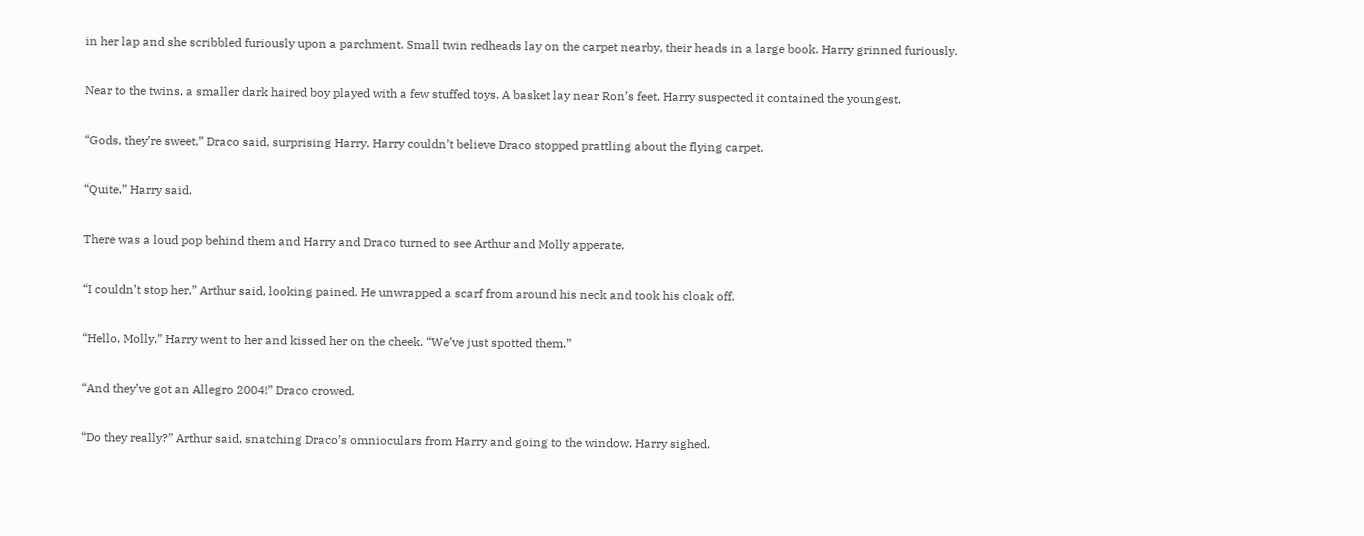in her lap and she scribbled furiously upon a parchment. Small twin redheads lay on the carpet nearby, their heads in a large book. Harry grinned furiously.

Near to the twins, a smaller dark haired boy played with a few stuffed toys. A basket lay near Ron’s feet. Harry suspected it contained the youngest.

“Gods, they’re sweet,” Draco said, surprising Harry. Harry couldn’t believe Draco stopped prattling about the flying carpet.

“Quite,” Harry said.

There was a loud pop behind them and Harry and Draco turned to see Arthur and Molly apperate.

“I couldn’t stop her,” Arthur said, looking pained. He unwrapped a scarf from around his neck and took his cloak off.

“Hello, Molly,” Harry went to her and kissed her on the cheek. “We’ve just spotted them.”

“And they’ve got an Allegro 2004!” Draco crowed.

“Do they really?” Arthur said, snatching Draco’s omnioculars from Harry and going to the window. Harry sighed.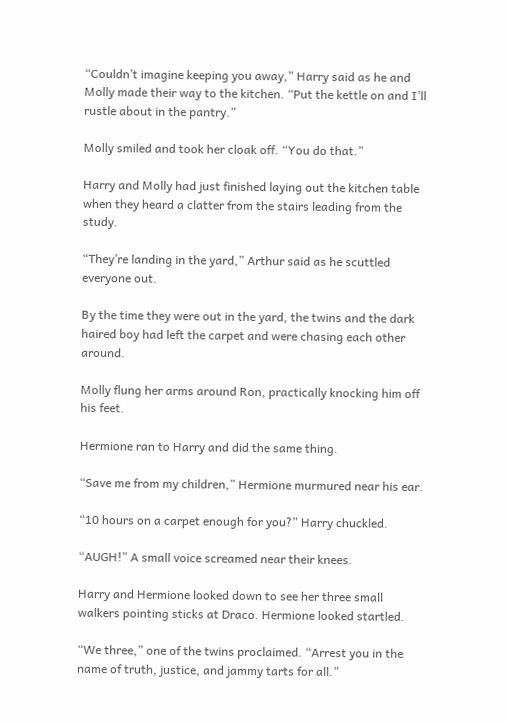“Couldn’t imagine keeping you away,” Harry said as he and Molly made their way to the kitchen. “Put the kettle on and I’ll rustle about in the pantry.”

Molly smiled and took her cloak off. “You do that.”

Harry and Molly had just finished laying out the kitchen table when they heard a clatter from the stairs leading from the study.

“They’re landing in the yard,” Arthur said as he scuttled everyone out.

By the time they were out in the yard, the twins and the dark haired boy had left the carpet and were chasing each other around.

Molly flung her arms around Ron, practically knocking him off his feet.

Hermione ran to Harry and did the same thing.

“Save me from my children,” Hermione murmured near his ear.

“10 hours on a carpet enough for you?” Harry chuckled.

“AUGH!” A small voice screamed near their knees.

Harry and Hermione looked down to see her three small walkers pointing sticks at Draco. Hermione looked startled.

“We three,” one of the twins proclaimed. “Arrest you in the name of truth, justice, and jammy tarts for all.”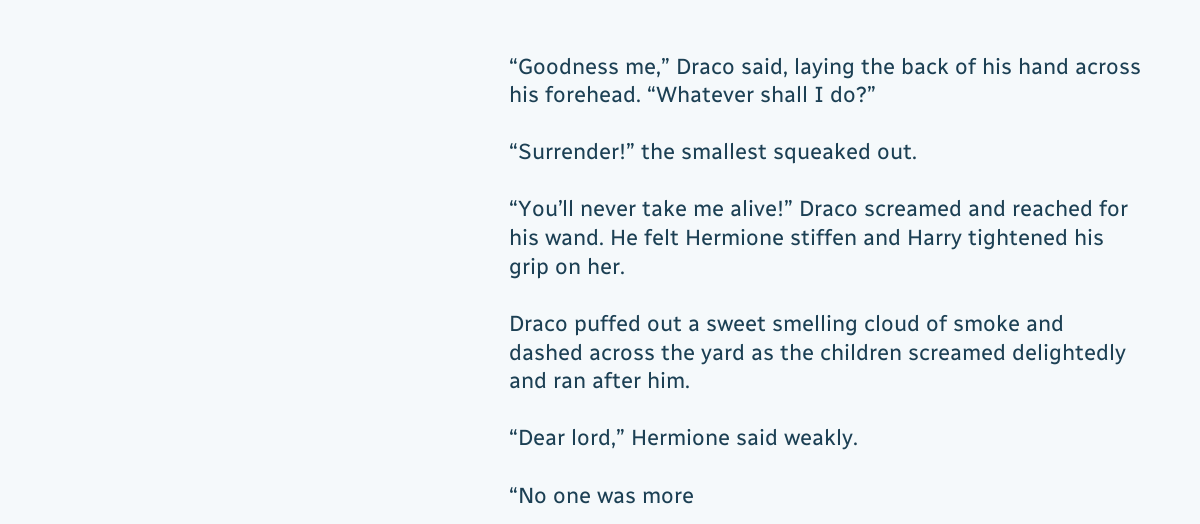“Goodness me,” Draco said, laying the back of his hand across his forehead. “Whatever shall I do?”

“Surrender!” the smallest squeaked out.

“You’ll never take me alive!” Draco screamed and reached for his wand. He felt Hermione stiffen and Harry tightened his grip on her.

Draco puffed out a sweet smelling cloud of smoke and dashed across the yard as the children screamed delightedly and ran after him.

“Dear lord,” Hermione said weakly.

“No one was more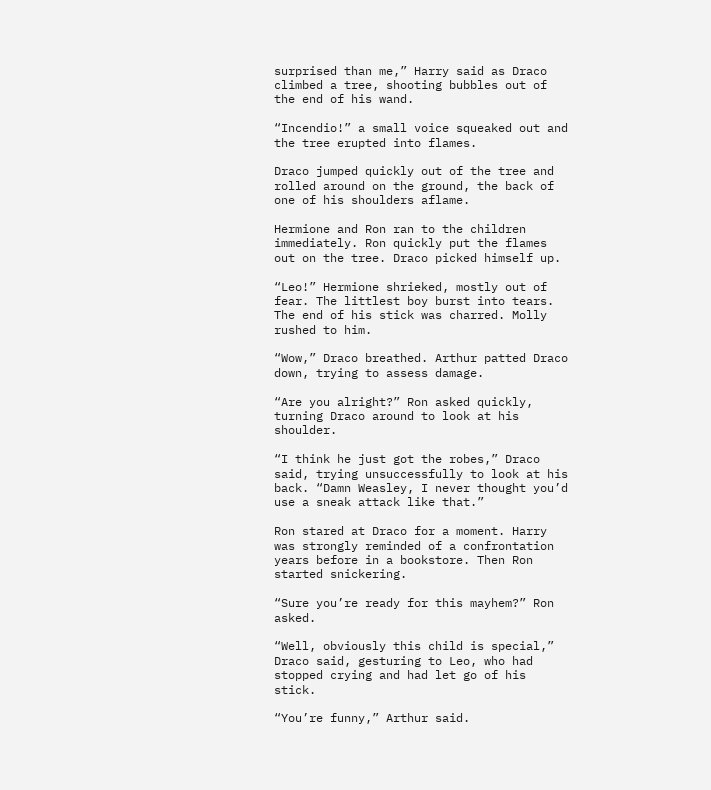surprised than me,” Harry said as Draco climbed a tree, shooting bubbles out of the end of his wand.

“Incendio!” a small voice squeaked out and the tree erupted into flames.

Draco jumped quickly out of the tree and rolled around on the ground, the back of one of his shoulders aflame.

Hermione and Ron ran to the children immediately. Ron quickly put the flames out on the tree. Draco picked himself up.

“Leo!” Hermione shrieked, mostly out of fear. The littlest boy burst into tears. The end of his stick was charred. Molly rushed to him.

“Wow,” Draco breathed. Arthur patted Draco down, trying to assess damage.

“Are you alright?” Ron asked quickly, turning Draco around to look at his shoulder.

“I think he just got the robes,” Draco said, trying unsuccessfully to look at his back. “Damn Weasley, I never thought you’d use a sneak attack like that.”

Ron stared at Draco for a moment. Harry was strongly reminded of a confrontation years before in a bookstore. Then Ron started snickering.

“Sure you’re ready for this mayhem?” Ron asked.

“Well, obviously this child is special,” Draco said, gesturing to Leo, who had stopped crying and had let go of his stick.

“You’re funny,” Arthur said.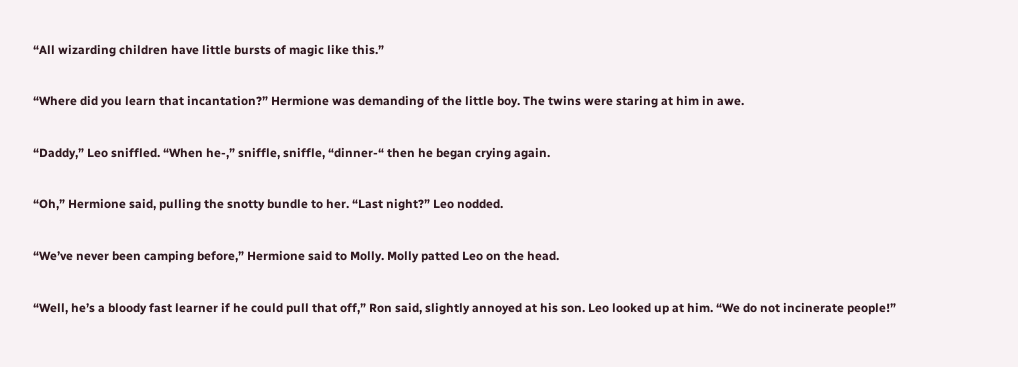“All wizarding children have little bursts of magic like this.”

“Where did you learn that incantation?” Hermione was demanding of the little boy. The twins were staring at him in awe.

“Daddy,” Leo sniffled. “When he-,” sniffle, sniffle, “dinner-“ then he began crying again.

“Oh,” Hermione said, pulling the snotty bundle to her. “Last night?” Leo nodded.

“We’ve never been camping before,” Hermione said to Molly. Molly patted Leo on the head.

“Well, he’s a bloody fast learner if he could pull that off,” Ron said, slightly annoyed at his son. Leo looked up at him. “We do not incinerate people!”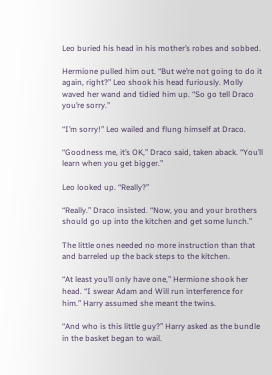Leo buried his head in his mother’s robes and sobbed.

Hermione pulled him out. “But we’re not going to do it again, right?” Leo shook his head furiously. Molly waved her wand and tidied him up. “So go tell Draco you’re sorry.”

“I’m sorry!” Leo wailed and flung himself at Draco.

“Goodness me, it’s OK,” Draco said, taken aback. “You’ll learn when you get bigger.”

Leo looked up. “Really?”

“Really.” Draco insisted. “Now, you and your brothers should go up into the kitchen and get some lunch.”

The little ones needed no more instruction than that and barreled up the back steps to the kitchen.

“At least you’ll only have one,” Hermione shook her head. “I swear Adam and Will run interference for him.” Harry assumed she meant the twins.

“And who is this little guy?” Harry asked as the bundle in the basket began to wail.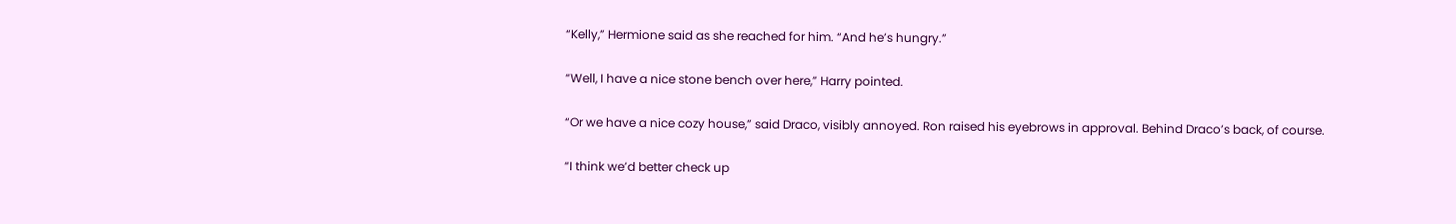“Kelly,” Hermione said as she reached for him. “And he’s hungry.”

“Well, I have a nice stone bench over here,” Harry pointed.

“Or we have a nice cozy house,” said Draco, visibly annoyed. Ron raised his eyebrows in approval. Behind Draco’s back, of course.

“I think we’d better check up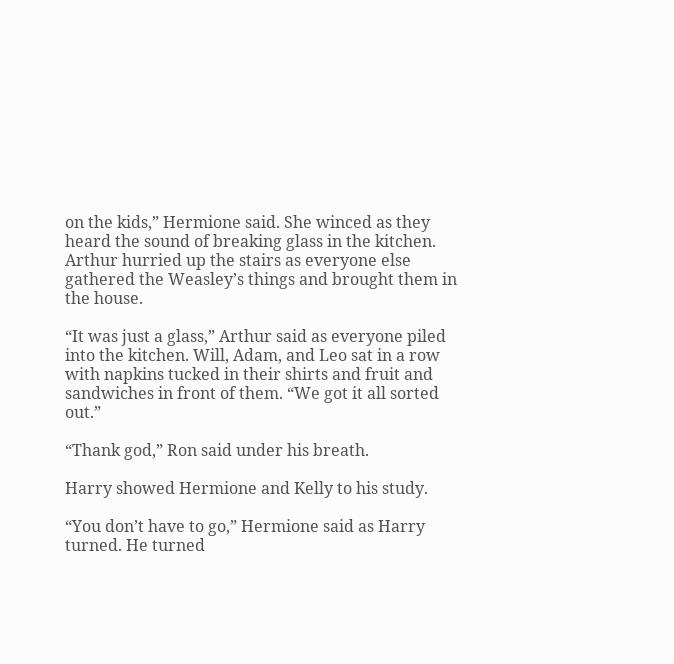on the kids,” Hermione said. She winced as they heard the sound of breaking glass in the kitchen. Arthur hurried up the stairs as everyone else gathered the Weasley’s things and brought them in the house.

“It was just a glass,” Arthur said as everyone piled into the kitchen. Will, Adam, and Leo sat in a row with napkins tucked in their shirts and fruit and sandwiches in front of them. “We got it all sorted out.”

“Thank god,” Ron said under his breath.

Harry showed Hermione and Kelly to his study.

“You don’t have to go,” Hermione said as Harry turned. He turned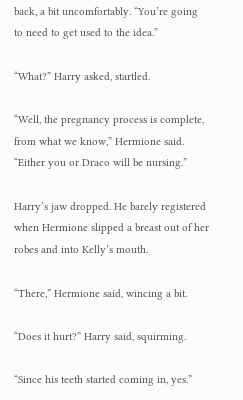back, a bit uncomfortably. “You’re going to need to get used to the idea.”

“What?” Harry asked, startled.

“Well, the pregnancy process is complete, from what we know,” Hermione said. “Either you or Draco will be nursing.”

Harry’s jaw dropped. He barely registered when Hermione slipped a breast out of her robes and into Kelly’s mouth.

“There,” Hermione said, wincing a bit.

“Does it hurt?” Harry said, squirming.

“Since his teeth started coming in, yes.”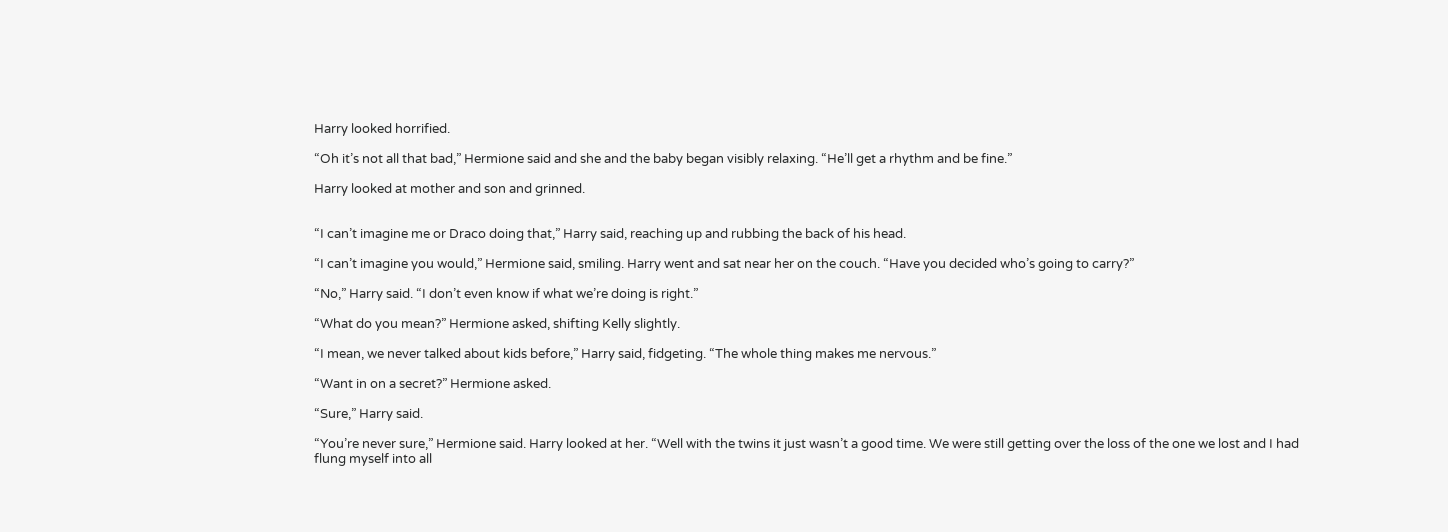Harry looked horrified.

“Oh it’s not all that bad,” Hermione said and she and the baby began visibly relaxing. “He’ll get a rhythm and be fine.”

Harry looked at mother and son and grinned.


“I can’t imagine me or Draco doing that,” Harry said, reaching up and rubbing the back of his head.

“I can’t imagine you would,” Hermione said, smiling. Harry went and sat near her on the couch. “Have you decided who’s going to carry?”

“No,” Harry said. “I don’t even know if what we’re doing is right.”

“What do you mean?” Hermione asked, shifting Kelly slightly.

“I mean, we never talked about kids before,” Harry said, fidgeting. “The whole thing makes me nervous.”

“Want in on a secret?” Hermione asked.

“Sure,” Harry said.

“You’re never sure,” Hermione said. Harry looked at her. “Well with the twins it just wasn’t a good time. We were still getting over the loss of the one we lost and I had flung myself into all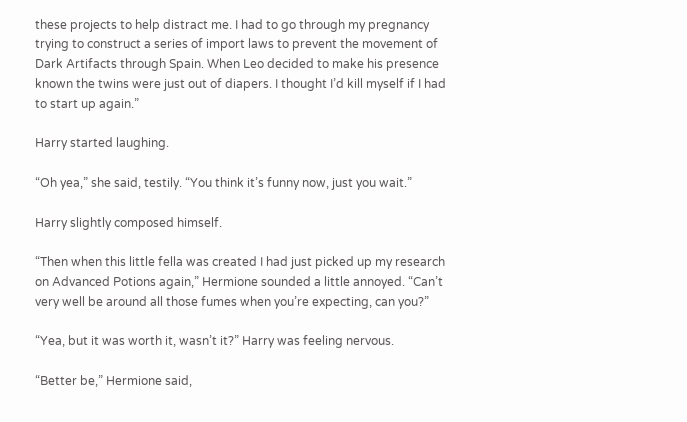these projects to help distract me. I had to go through my pregnancy trying to construct a series of import laws to prevent the movement of Dark Artifacts through Spain. When Leo decided to make his presence known the twins were just out of diapers. I thought I’d kill myself if I had to start up again.”

Harry started laughing.

“Oh yea,” she said, testily. “You think it’s funny now, just you wait.”

Harry slightly composed himself.

“Then when this little fella was created I had just picked up my research on Advanced Potions again,” Hermione sounded a little annoyed. “Can’t very well be around all those fumes when you’re expecting, can you?”

“Yea, but it was worth it, wasn’t it?” Harry was feeling nervous.

“Better be,” Hermione said,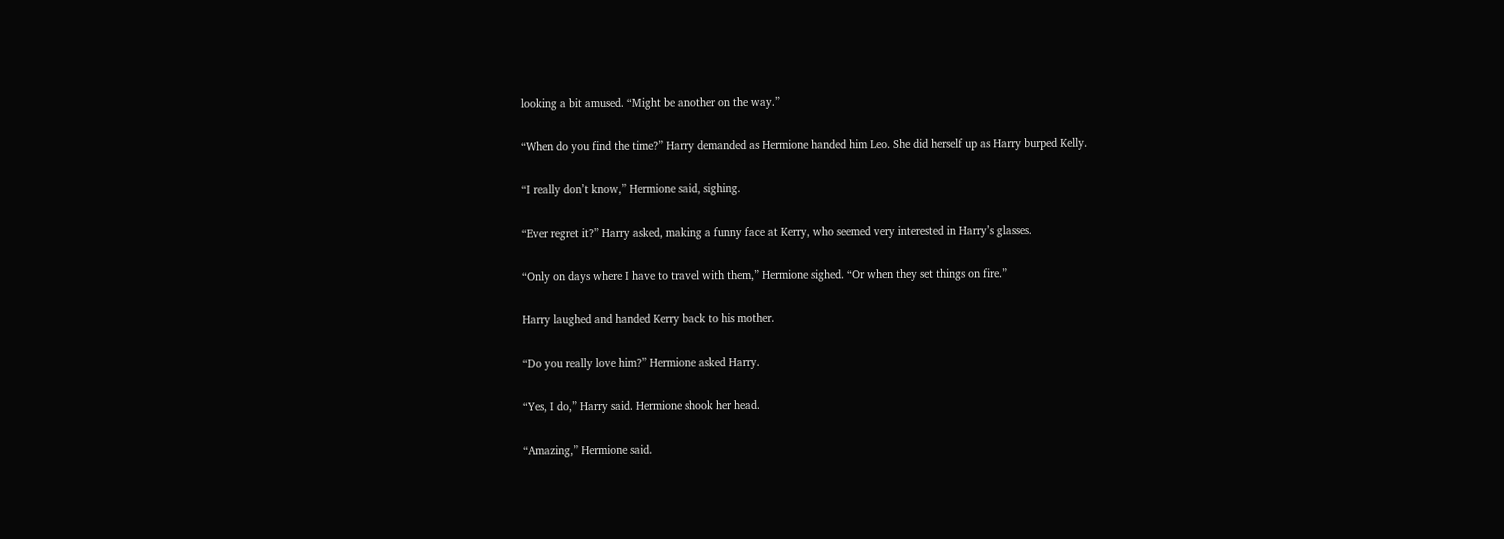looking a bit amused. “Might be another on the way.”

“When do you find the time?” Harry demanded as Hermione handed him Leo. She did herself up as Harry burped Kelly.

“I really don’t know,” Hermione said, sighing.

“Ever regret it?” Harry asked, making a funny face at Kerry, who seemed very interested in Harry’s glasses.

“Only on days where I have to travel with them,” Hermione sighed. “Or when they set things on fire.”

Harry laughed and handed Kerry back to his mother.

“Do you really love him?” Hermione asked Harry.

“Yes, I do,” Harry said. Hermione shook her head.

“Amazing,” Hermione said.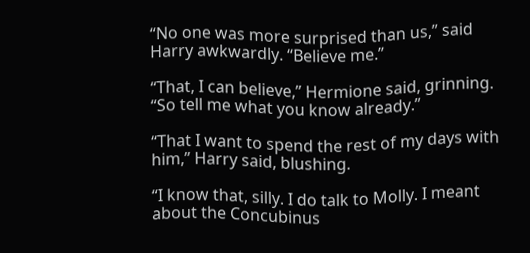“No one was more surprised than us,” said Harry awkwardly. “Believe me.”

“That, I can believe,” Hermione said, grinning. “So tell me what you know already.”

“That I want to spend the rest of my days with him,” Harry said, blushing.

“I know that, silly. I do talk to Molly. I meant about the Concubinus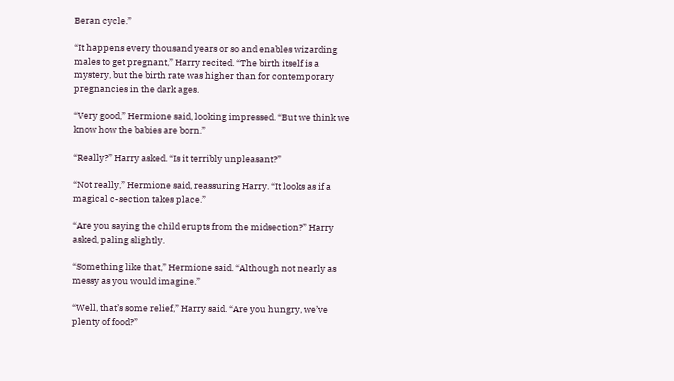Beran cycle.”

“It happens every thousand years or so and enables wizarding males to get pregnant,” Harry recited. “The birth itself is a mystery, but the birth rate was higher than for contemporary pregnancies in the dark ages.

“Very good,” Hermione said, looking impressed. “But we think we know how the babies are born.”

“Really?” Harry asked. “Is it terribly unpleasant?”

“Not really,” Hermione said, reassuring Harry. “It looks as if a magical c-section takes place.”

“Are you saying the child erupts from the midsection?” Harry asked, paling slightly.

“Something like that,” Hermione said. “Although not nearly as messy as you would imagine.”

“Well, that’s some relief,” Harry said. “Are you hungry, we’ve plenty of food?”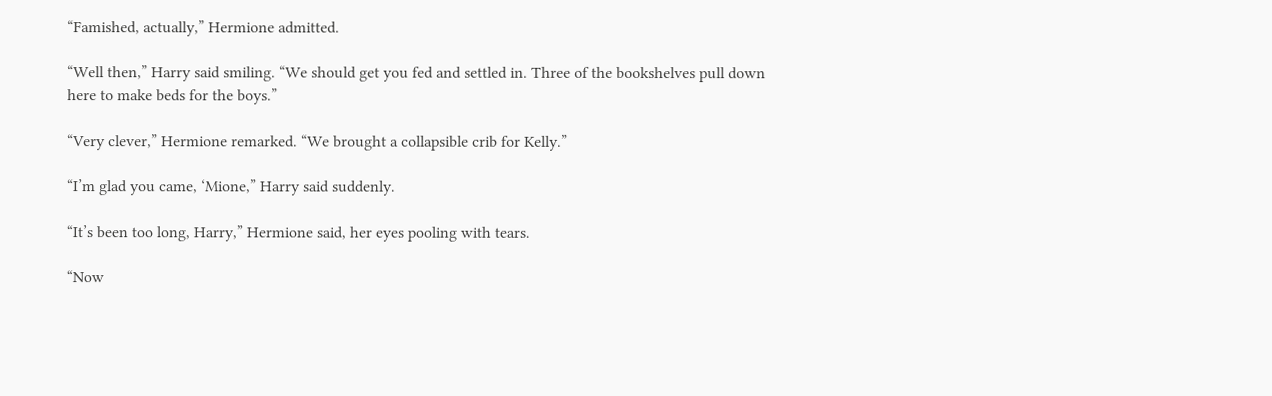“Famished, actually,” Hermione admitted.

“Well then,” Harry said smiling. “We should get you fed and settled in. Three of the bookshelves pull down here to make beds for the boys.”

“Very clever,” Hermione remarked. “We brought a collapsible crib for Kelly.”

“I’m glad you came, ‘Mione,” Harry said suddenly.

“It’s been too long, Harry,” Hermione said, her eyes pooling with tears.

“Now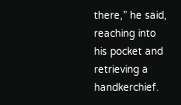there,” he said, reaching into his pocket and retrieving a handkerchief.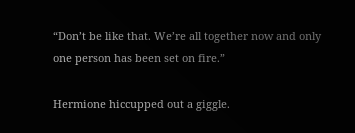“Don’t be like that. We’re all together now and only one person has been set on fire.”

Hermione hiccupped out a giggle.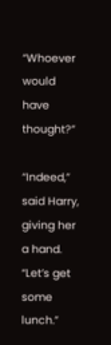“Whoever would have thought?”

“Indeed,” said Harry, giving her a hand. “Let’s get some lunch.”